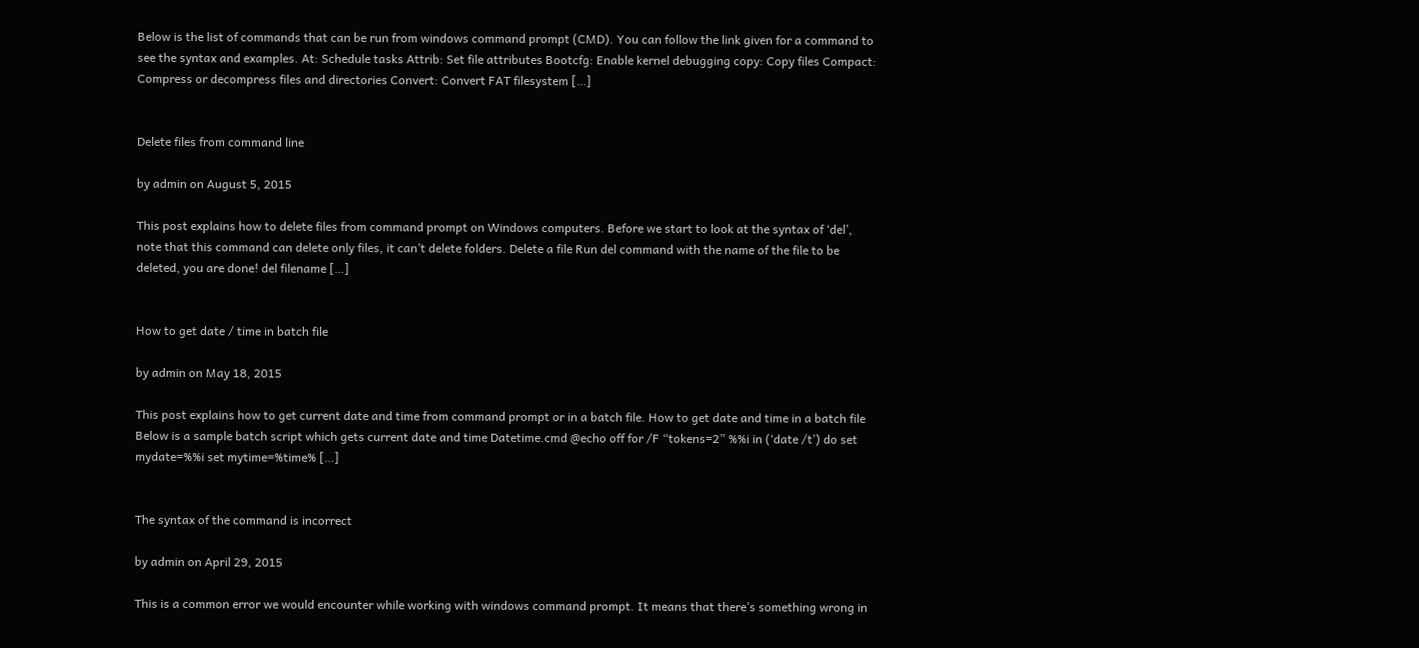Below is the list of commands that can be run from windows command prompt (CMD). You can follow the link given for a command to see the syntax and examples. At: Schedule tasks Attrib: Set file attributes Bootcfg: Enable kernel debugging copy: Copy files Compact: Compress or decompress files and directories Convert: Convert FAT filesystem […]


Delete files from command line

by admin on August 5, 2015

This post explains how to delete files from command prompt on Windows computers. Before we start to look at the syntax of ‘del’, note that this command can delete only files, it can’t delete folders. Delete a file Run del command with the name of the file to be deleted, you are done! del filename […]


How to get date / time in batch file

by admin on May 18, 2015

This post explains how to get current date and time from command prompt or in a batch file. How to get date and time in a batch file Below is a sample batch script which gets current date and time Datetime.cmd @echo off for /F “tokens=2” %%i in (‘date /t’) do set mydate=%%i set mytime=%time% […]


The syntax of the command is incorrect

by admin on April 29, 2015

This is a common error we would encounter while working with windows command prompt. It means that there’s something wrong in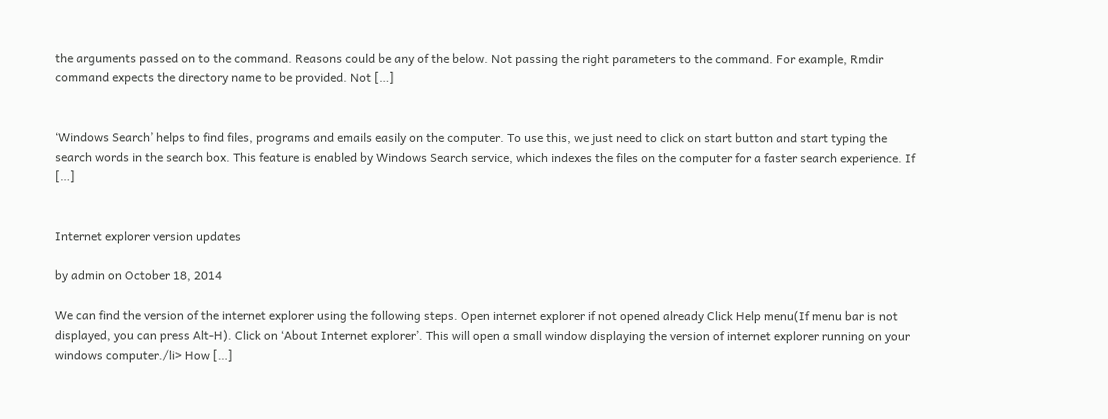the arguments passed on to the command. Reasons could be any of the below. Not passing the right parameters to the command. For example, Rmdir command expects the directory name to be provided. Not […]


‘Windows Search’ helps to find files, programs and emails easily on the computer. To use this, we just need to click on start button and start typing the search words in the search box. This feature is enabled by Windows Search service, which indexes the files on the computer for a faster search experience. If […]


Internet explorer version updates

by admin on October 18, 2014

We can find the version of the internet explorer using the following steps. Open internet explorer if not opened already Click Help menu(If menu bar is not displayed, you can press Alt-H). Click on ‘About Internet explorer’. This will open a small window displaying the version of internet explorer running on your windows computer./li> How […]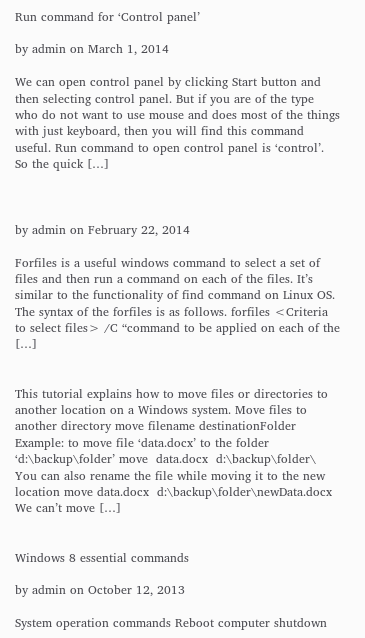Run command for ‘Control panel’

by admin on March 1, 2014

We can open control panel by clicking Start button and then selecting control panel. But if you are of the type who do not want to use mouse and does most of the things with just keyboard, then you will find this command useful. Run command to open control panel is ‘control’.  So the quick […]



by admin on February 22, 2014

Forfiles is a useful windows command to select a set of files and then run a command on each of the files. It’s similar to the functionality of find command on Linux OS. The syntax of the forfiles is as follows. forfiles <Criteria to select files> /C “command to be applied on each of the […]


This tutorial explains how to move files or directories to another location on a Windows system. Move files to another directory move filename destinationFolder Example: to move file ‘data.docx’ to the folder ‘d:\backup\folder’ move  data.docx  d:\backup\folder\ You can also rename the file while moving it to the new location move data.docx  d:\backup\folder\newData.docx We can’t move […]


Windows 8 essential commands

by admin on October 12, 2013

System operation commands Reboot computer shutdown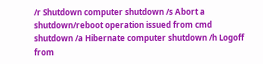/r Shutdown computer shutdown /s Abort a shutdown/reboot operation issued from cmd shutdown /a Hibernate computer shutdown /h Logoff from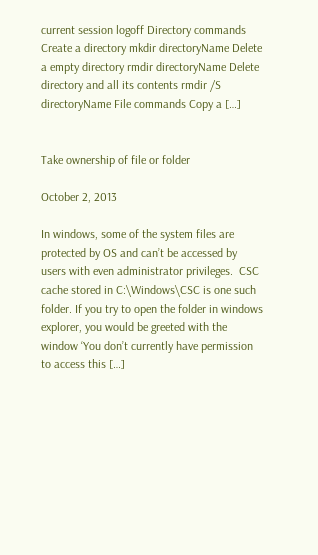current session logoff Directory commands Create a directory mkdir directoryName Delete a empty directory rmdir directoryName Delete directory and all its contents rmdir /S directoryName File commands Copy a […]


Take ownership of file or folder

October 2, 2013

In windows, some of the system files are protected by OS and can’t be accessed by users with even administrator privileges.  CSC cache stored in C:\Windows\CSC is one such folder. If you try to open the folder in windows explorer, you would be greeted with the window ‘You don’t currently have permission to access this […]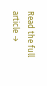Read the full article →